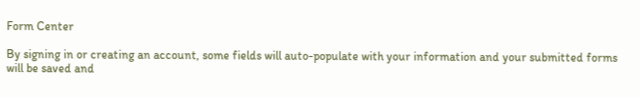Form Center

By signing in or creating an account, some fields will auto-populate with your information and your submitted forms will be saved and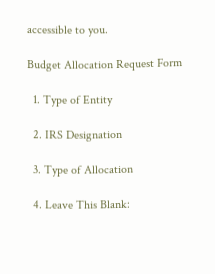accessible to you.

Budget Allocation Request Form

  1. Type of Entity

  2. IRS Designation

  3. Type of Allocation

  4. Leave This Blank: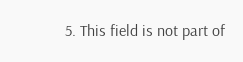5. This field is not part of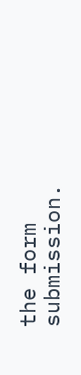the form submission.